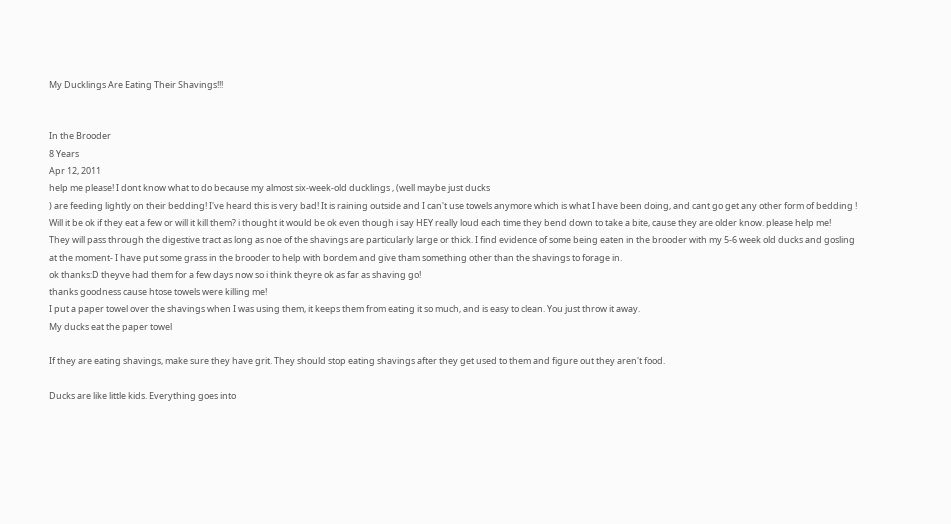My Ducklings Are Eating Their Shavings!!!


In the Brooder
8 Years
Apr 12, 2011
help me please! I dont know what to do because my almost six-week-old ducklings , (well maybe just ducks
) are feeding lightly on their bedding! I've heard this is very bad! It is raining outside and I can't use towels anymore which is what I have been doing, and cant go get any other form of bedding ! Will it be ok if they eat a few or will it kill them? i thought it would be ok even though i say HEY really loud each time they bend down to take a bite, cause they are older know. please help me!
They will pass through the digestive tract as long as noe of the shavings are particularly large or thick. I find evidence of some being eaten in the brooder with my 5-6 week old ducks and gosling at the moment- I have put some grass in the brooder to help with bordem and give tham something other than the shavings to forage in.
ok thanks:D theyve had them for a few days now so i think theyre ok as far as shaving go!
thanks goodness cause htose towels were killing me!
I put a paper towel over the shavings when I was using them, it keeps them from eating it so much, and is easy to clean. You just throw it away.
My ducks eat the paper towel

If they are eating shavings, make sure they have grit. They should stop eating shavings after they get used to them and figure out they aren't food.

Ducks are like little kids. Everything goes into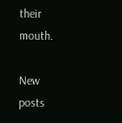their mouth.

New posts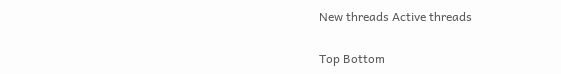New threads Active threads

Top Bottom